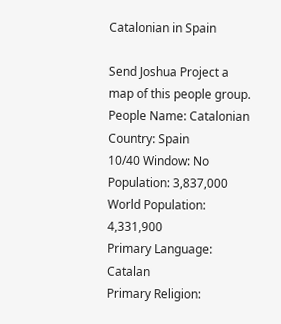Catalonian in Spain

Send Joshua Project a map of this people group.
People Name: Catalonian
Country: Spain
10/40 Window: No
Population: 3,837,000
World Population: 4,331,900
Primary Language: Catalan
Primary Religion: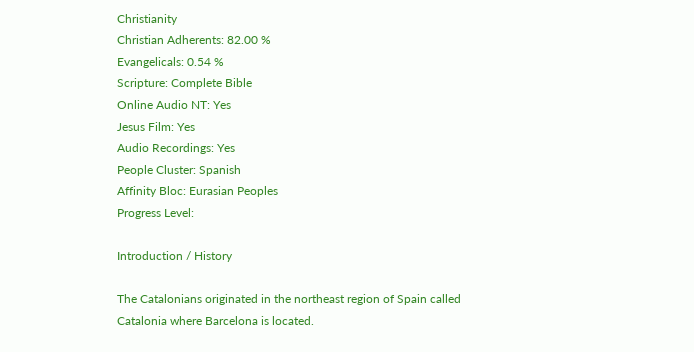Christianity
Christian Adherents: 82.00 %
Evangelicals: 0.54 %
Scripture: Complete Bible
Online Audio NT: Yes
Jesus Film: Yes
Audio Recordings: Yes
People Cluster: Spanish
Affinity Bloc: Eurasian Peoples
Progress Level:

Introduction / History

The Catalonians originated in the northeast region of Spain called Catalonia where Barcelona is located.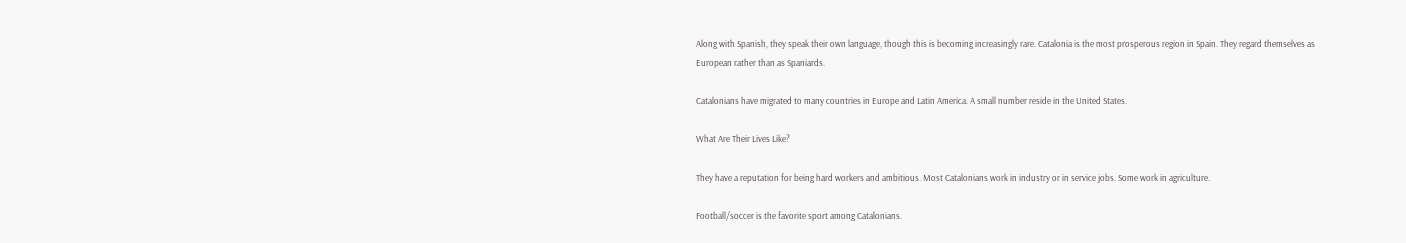Along with Spanish, they speak their own language, though this is becoming increasingly rare. Catalonia is the most prosperous region in Spain. They regard themselves as European rather than as Spaniards.

Catalonians have migrated to many countries in Europe and Latin America. A small number reside in the United States.

What Are Their Lives Like?

They have a reputation for being hard workers and ambitious. Most Catalonians work in industry or in service jobs. Some work in agriculture.

Football/soccer is the favorite sport among Catalonians.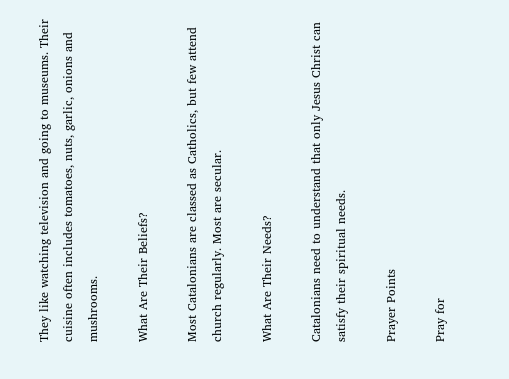They like watching television and going to museums. Their cuisine often includes tomatoes, nuts, garlic, onions and mushrooms.

What Are Their Beliefs?

Most Catalonians are classed as Catholics, but few attend church regularly. Most are secular.

What Are Their Needs?

Catalonians need to understand that only Jesus Christ can satisfy their spiritual needs.

Prayer Points

Pray for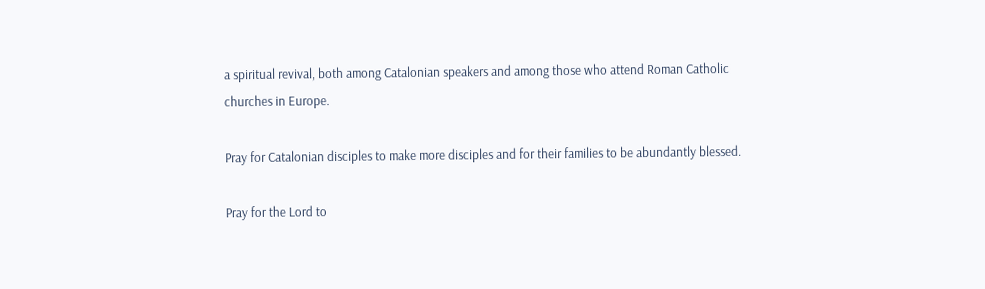a spiritual revival, both among Catalonian speakers and among those who attend Roman Catholic churches in Europe.

Pray for Catalonian disciples to make more disciples and for their families to be abundantly blessed.

Pray for the Lord to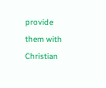provide them with Christian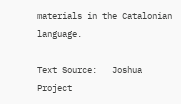materials in the Catalonian language.

Text Source:   Joshua Project